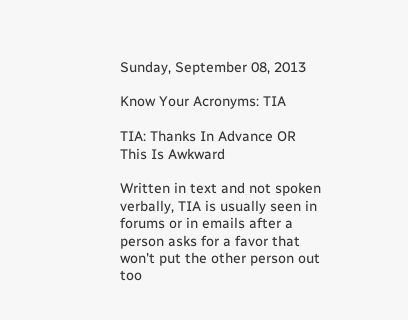Sunday, September 08, 2013

Know Your Acronyms: TIA

TIA: Thanks In Advance OR This Is Awkward

Written in text and not spoken verbally, TIA is usually seen in forums or in emails after a person asks for a favor that won't put the other person out too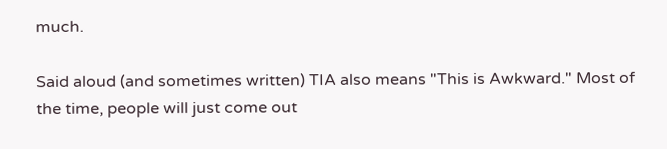much.

Said aloud (and sometimes written) TIA also means "This is Awkward." Most of the time, people will just come out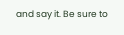and say it. Be sure to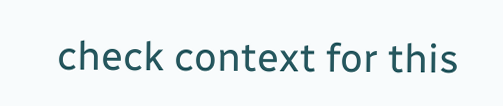check context for this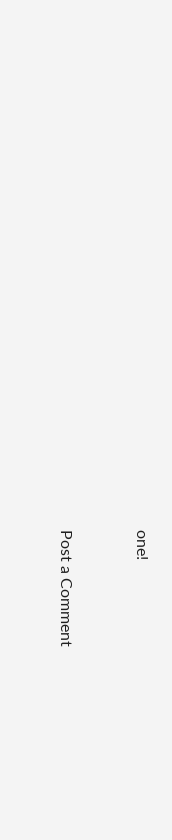one!


Post a Comment